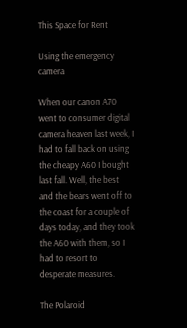This Space for Rent

Using the emergency camera

When our canon A70 went to consumer digital camera heaven last week, I had to fall back on using the cheapy A60 I bought last fall. Well, the best and the bears went off to the coast for a couple of days today, and they took the A60 with them, so I had to resort to desperate measures.

The Polaroid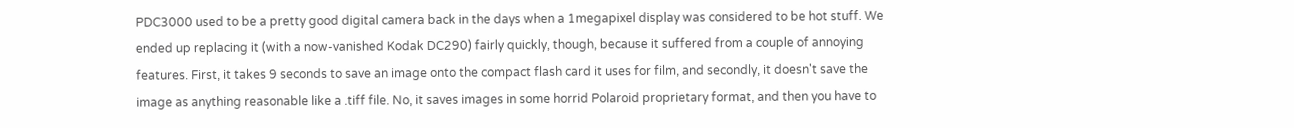PDC3000 used to be a pretty good digital camera back in the days when a 1megapixel display was considered to be hot stuff. We ended up replacing it (with a now-vanished Kodak DC290) fairly quickly, though, because it suffered from a couple of annoying features. First, it takes 9 seconds to save an image onto the compact flash card it uses for film, and secondly, it doesn't save the image as anything reasonable like a .tiff file. No, it saves images in some horrid Polaroid proprietary format, and then you have to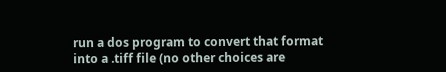run a dos program to convert that format into a .tiff file (no other choices are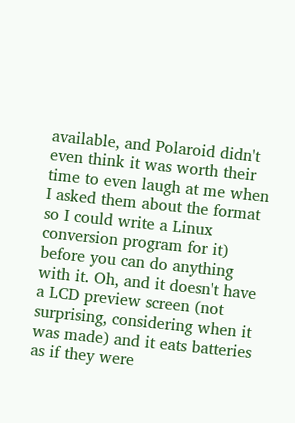available, and Polaroid didn't even think it was worth their time to even laugh at me when I asked them about the format so I could write a Linux conversion program for it) before you can do anything with it. Oh, and it doesn't have a LCD preview screen (not surprising, considering when it was made) and it eats batteries as if they were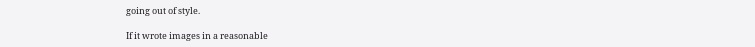going out of style.

If it wrote images in a reasonable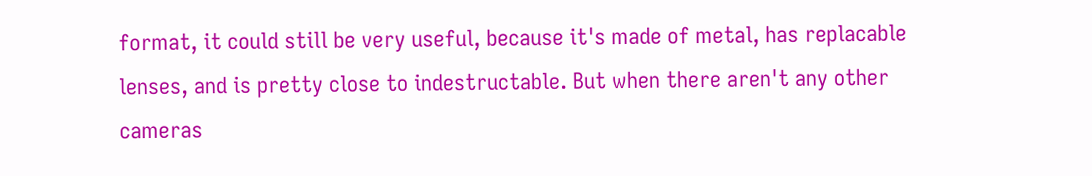format, it could still be very useful, because it's made of metal, has replacable lenses, and is pretty close to indestructable. But when there aren't any other cameras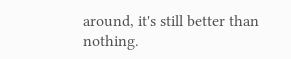around, it's still better than nothing.